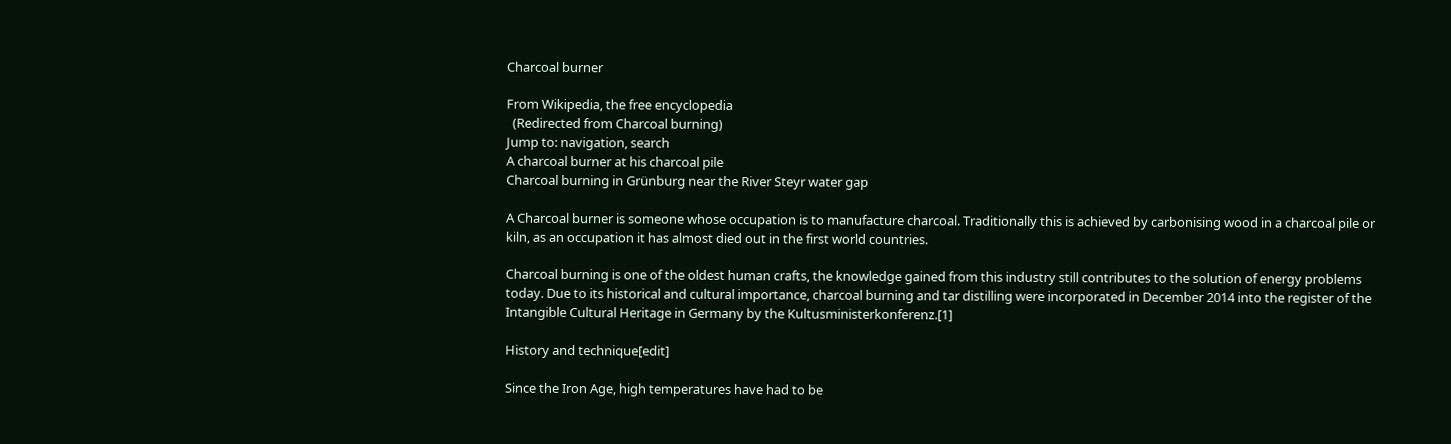Charcoal burner

From Wikipedia, the free encyclopedia
  (Redirected from Charcoal burning)
Jump to: navigation, search
A charcoal burner at his charcoal pile
Charcoal burning in Grünburg near the River Steyr water gap

A Charcoal burner is someone whose occupation is to manufacture charcoal. Traditionally this is achieved by carbonising wood in a charcoal pile or kiln, as an occupation it has almost died out in the first world countries.

Charcoal burning is one of the oldest human crafts, the knowledge gained from this industry still contributes to the solution of energy problems today. Due to its historical and cultural importance, charcoal burning and tar distilling were incorporated in December 2014 into the register of the Intangible Cultural Heritage in Germany by the Kultusministerkonferenz.[1]

History and technique[edit]

Since the Iron Age, high temperatures have had to be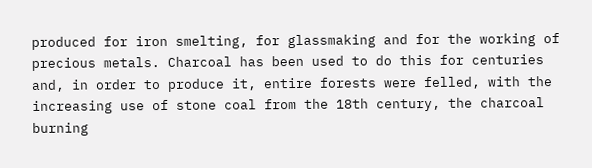produced for iron smelting, for glassmaking and for the working of precious metals. Charcoal has been used to do this for centuries and, in order to produce it, entire forests were felled, with the increasing use of stone coal from the 18th century, the charcoal burning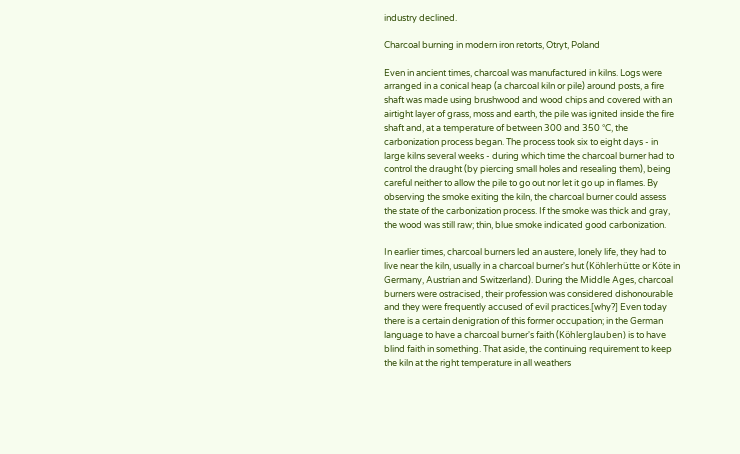industry declined.

Charcoal burning in modern iron retorts, Otryt, Poland

Even in ancient times, charcoal was manufactured in kilns. Logs were arranged in a conical heap (a charcoal kiln or pile) around posts, a fire shaft was made using brushwood and wood chips and covered with an airtight layer of grass, moss and earth, the pile was ignited inside the fire shaft and, at a temperature of between 300 and 350 °C, the carbonization process began. The process took six to eight days - in large kilns several weeks - during which time the charcoal burner had to control the draught (by piercing small holes and resealing them), being careful neither to allow the pile to go out nor let it go up in flames. By observing the smoke exiting the kiln, the charcoal burner could assess the state of the carbonization process. If the smoke was thick and gray, the wood was still raw; thin, blue smoke indicated good carbonization.

In earlier times, charcoal burners led an austere, lonely life, they had to live near the kiln, usually in a charcoal burner's hut (Köhlerhütte or Köte in Germany, Austrian and Switzerland). During the Middle Ages, charcoal burners were ostracised, their profession was considered dishonourable and they were frequently accused of evil practices.[why?] Even today there is a certain denigration of this former occupation; in the German language to have a charcoal burner's faith (Köhlerglauben) is to have blind faith in something. That aside, the continuing requirement to keep the kiln at the right temperature in all weathers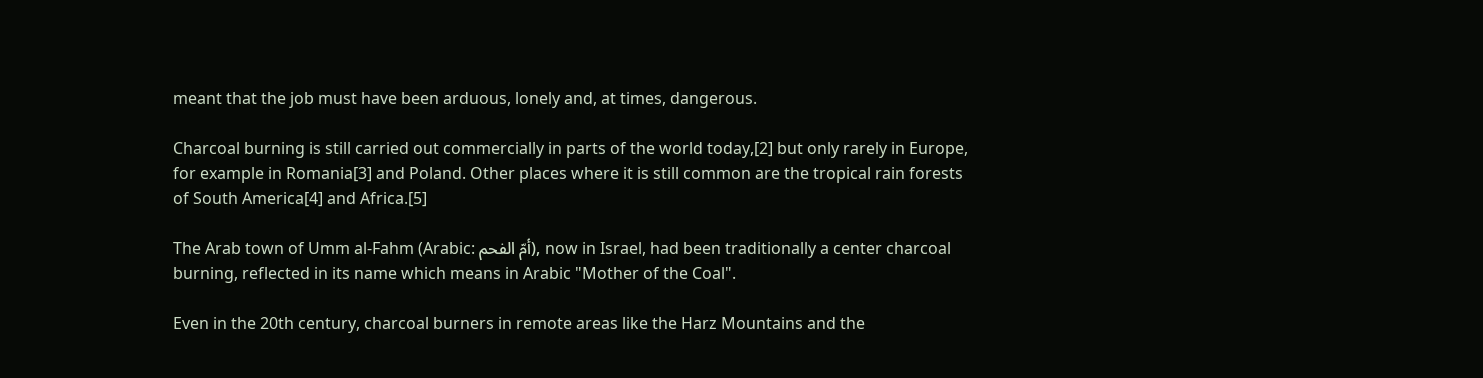meant that the job must have been arduous, lonely and, at times, dangerous.

Charcoal burning is still carried out commercially in parts of the world today,[2] but only rarely in Europe, for example in Romania[3] and Poland. Other places where it is still common are the tropical rain forests of South America[4] and Africa.[5]

The Arab town of Umm al-Fahm (Arabic: أمّ الفحم), now in Israel, had been traditionally a center charcoal burning, reflected in its name which means in Arabic "Mother of the Coal".

Even in the 20th century, charcoal burners in remote areas like the Harz Mountains and the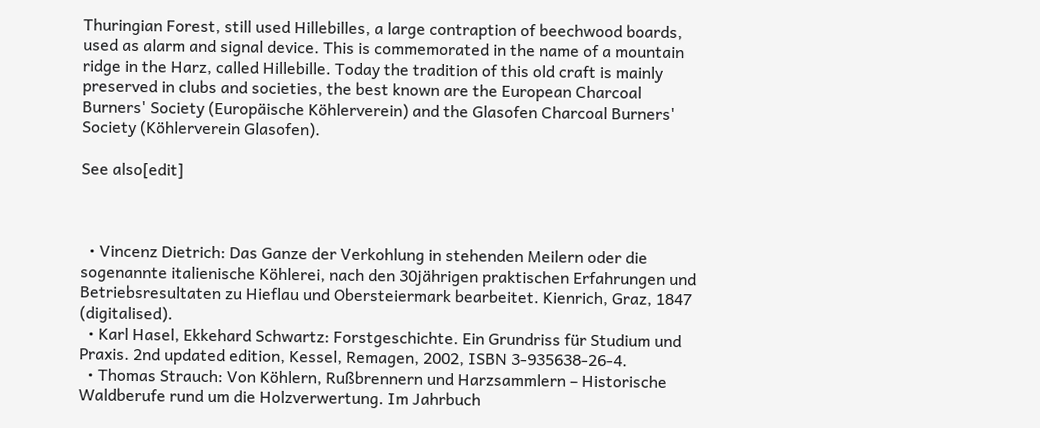Thuringian Forest, still used Hillebilles, a large contraption of beechwood boards, used as alarm and signal device. This is commemorated in the name of a mountain ridge in the Harz, called Hillebille. Today the tradition of this old craft is mainly preserved in clubs and societies, the best known are the European Charcoal Burners' Society (Europäische Köhlerverein) and the Glasofen Charcoal Burners' Society (Köhlerverein Glasofen).

See also[edit]



  • Vincenz Dietrich: Das Ganze der Verkohlung in stehenden Meilern oder die sogenannte italienische Köhlerei, nach den 30jährigen praktischen Erfahrungen und Betriebsresultaten zu Hieflau und Obersteiermark bearbeitet. Kienrich, Graz, 1847 (digitalised).
  • Karl Hasel, Ekkehard Schwartz: Forstgeschichte. Ein Grundriss für Studium und Praxis. 2nd updated edition, Kessel, Remagen, 2002, ISBN 3-935638-26-4.
  • Thomas Strauch: Von Köhlern, Rußbrennern und Harzsammlern – Historische Waldberufe rund um die Holzverwertung. Im Jahrbuch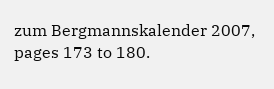zum Bergmannskalender 2007, pages 173 to 180.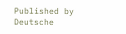Published by Deutsche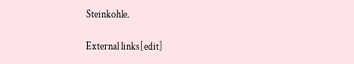Steinkohle.

External links[edit]